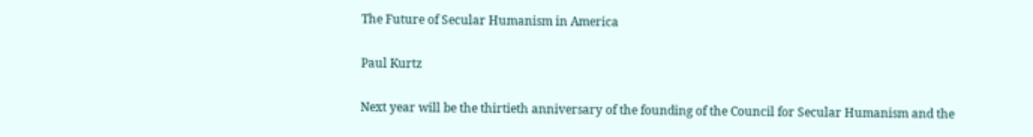The Future of Secular Humanism in America

Paul Kurtz

Next year will be the thirtieth anniversary of the founding of the Council for Secular Humanism and the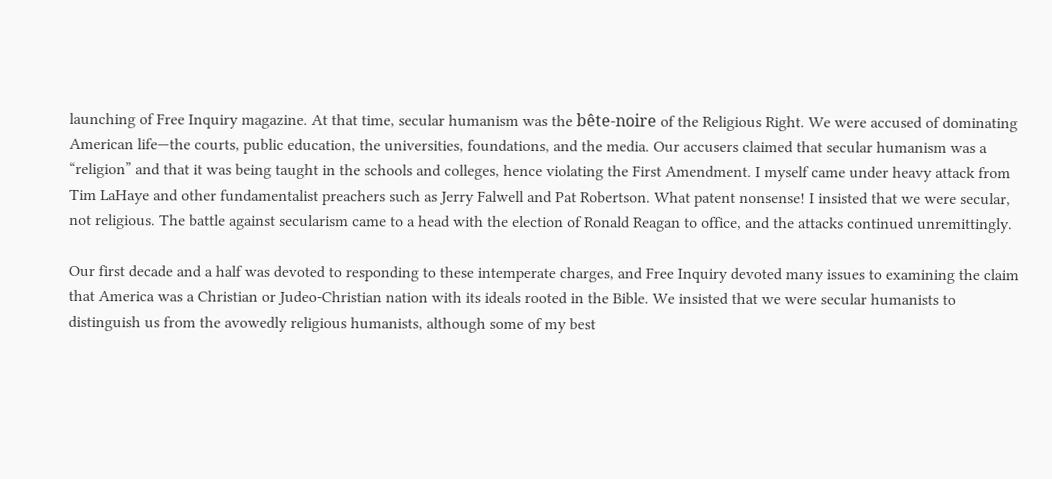launching of Free Inquiry magazine. At that time, secular humanism was the bête-noire of the Religious Right. We were accused of dominating American life—the courts, public education, the universities, foundations, and the media. Our accusers claimed that secular humanism was a “religion” and that it was being taught in the schools and colleges, hence violating the First Amendment. I myself came under heavy attack from Tim LaHaye and other fundamentalist preachers such as Jerry Falwell and Pat Robertson. What patent nonsense! I insisted that we were secular, not religious. The battle against secularism came to a head with the election of Ronald Reagan to office, and the attacks continued unremittingly.

Our first decade and a half was devoted to responding to these intemperate charges, and Free Inquiry devoted many issues to examining the claim that America was a Christian or Judeo-Christian nation with its ideals rooted in the Bible. We insisted that we were secular humanists to distinguish us from the avowedly religious humanists, although some of my best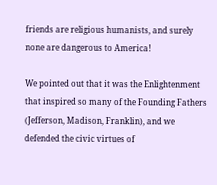friends are religious humanists, and surely none are dangerous to America!

We pointed out that it was the Enlightenment that inspired so many of the Founding Fathers (Jefferson, Madison, Franklin), and we defended the civic virtues of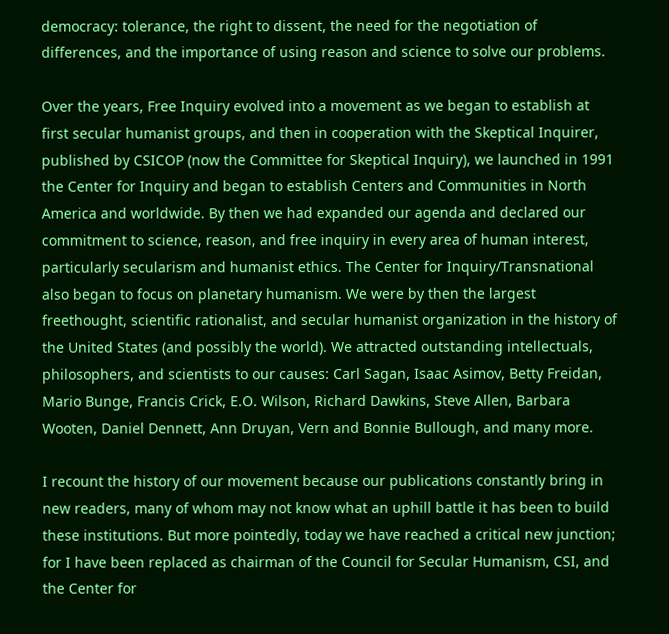democracy: tolerance, the right to dissent, the need for the negotiation of differences, and the importance of using reason and science to solve our problems.

Over the years, Free Inquiry evolved into a movement as we began to establish at first secular humanist groups, and then in cooperation with the Skeptical Inquirer, published by CSICOP (now the Committee for Skeptical Inquiry), we launched in 1991 the Center for Inquiry and began to establish Centers and Communities in North America and worldwide. By then we had expanded our agenda and declared our commitment to science, reason, and free inquiry in every area of human interest, particularly secularism and humanist ethics. The Center for Inquiry/Transnational also began to focus on planetary humanism. We were by then the largest freethought, scientific rationalist, and secular humanist organization in the history of the United States (and possibly the world). We attracted outstanding intellectuals, philosophers, and scientists to our causes: Carl Sagan, Isaac Asimov, Betty Freidan, Mario Bunge, Francis Crick, E.O. Wilson, Richard Dawkins, Steve Allen, Barbara Wooten, Daniel Dennett, Ann Druyan, Vern and Bonnie Bullough, and many more.

I recount the history of our movement because our publications constantly bring in new readers, many of whom may not know what an uphill battle it has been to build these institutions. But more pointedly, today we have reached a critical new junction; for I have been replaced as chairman of the Council for Secular Humanism, CSI, and the Center for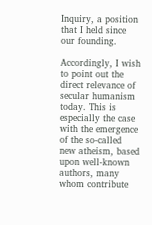Inquiry, a position that I held since our founding.

Accordingly, I wish to point out the direct relevance of secular humanism today. This is especially the case with the emergence of the so-called new atheism, based upon well-known authors, many whom contribute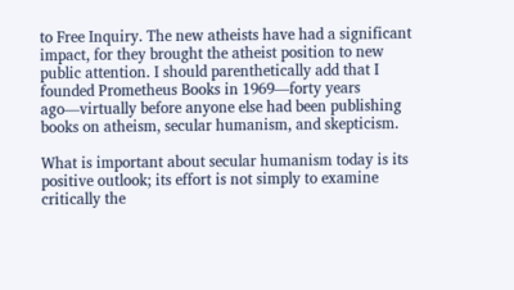to Free Inquiry. The new atheists have had a significant impact, for they brought the atheist position to new public attention. I should parenthetically add that I founded Prometheus Books in 1969—forty years ago—virtually before anyone else had been publishing books on atheism, secular humanism, and skepticism.

What is important about secular humanism today is its positive outlook; its effort is not simply to examine critically the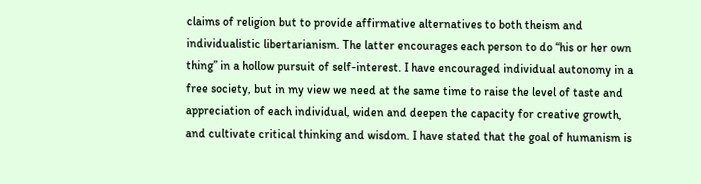claims of religion but to provide affirmative alternatives to both theism and individualistic libertarianism. The latter encourages each person to do “his or her own thing” in a hollow pursuit of self-interest. I have encouraged individual autonomy in a free society, but in my view we need at the same time to raise the level of taste and appreciation of each individual, widen and deepen the capacity for creative growth, and cultivate critical thinking and wisdom. I have stated that the goal of humanism is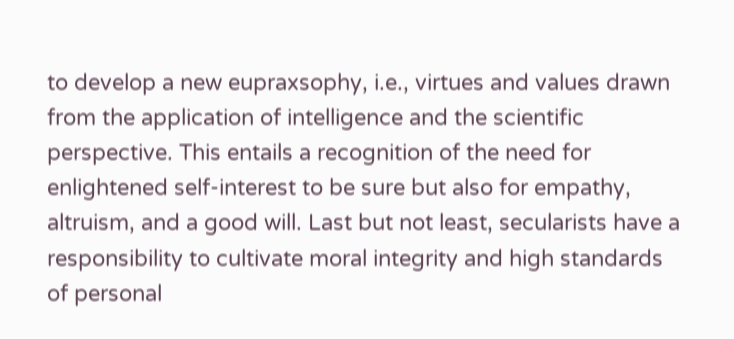to develop a new eupraxsophy, i.e., virtues and values drawn from the application of intelligence and the scientific perspective. This entails a recognition of the need for enlightened self-interest to be sure but also for empathy, altruism, and a good will. Last but not least, secularists have a responsibility to cultivate moral integrity and high standards of personal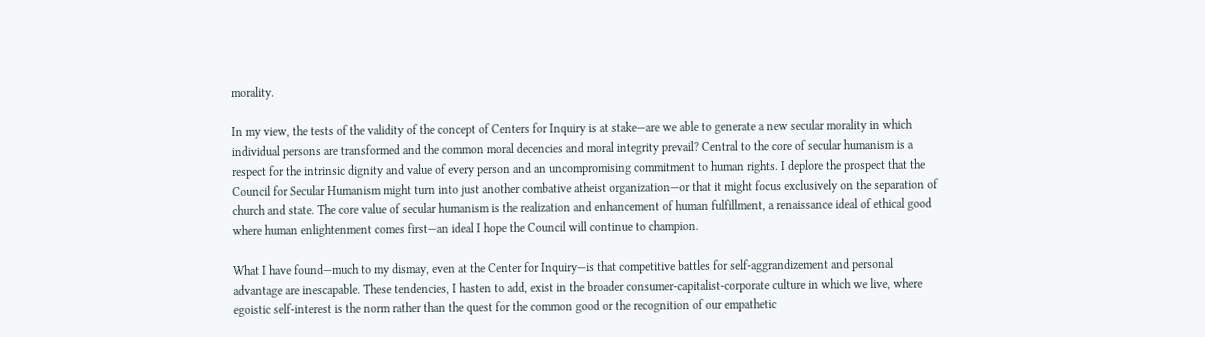morality.

In my view, the tests of the validity of the concept of Centers for Inquiry is at stake—are we able to generate a new secular morality in which individual persons are transformed and the common moral decencies and moral integrity prevail? Central to the core of secular humanism is a respect for the intrinsic dignity and value of every person and an uncompromising commitment to human rights. I deplore the prospect that the Council for Secular Humanism might turn into just another combative atheist organization—or that it might focus exclusively on the separation of church and state. The core value of secular humanism is the realization and enhancement of human fulfillment, a renaissance ideal of ethical good where human enlightenment comes first—an ideal I hope the Council will continue to champion.

What I have found—much to my dismay, even at the Center for Inquiry—is that competitive battles for self-aggrandizement and personal advantage are inescapable. These tendencies, I hasten to add, exist in the broader consumer-capitalist-corporate culture in which we live, where egoistic self-interest is the norm rather than the quest for the common good or the recognition of our empathetic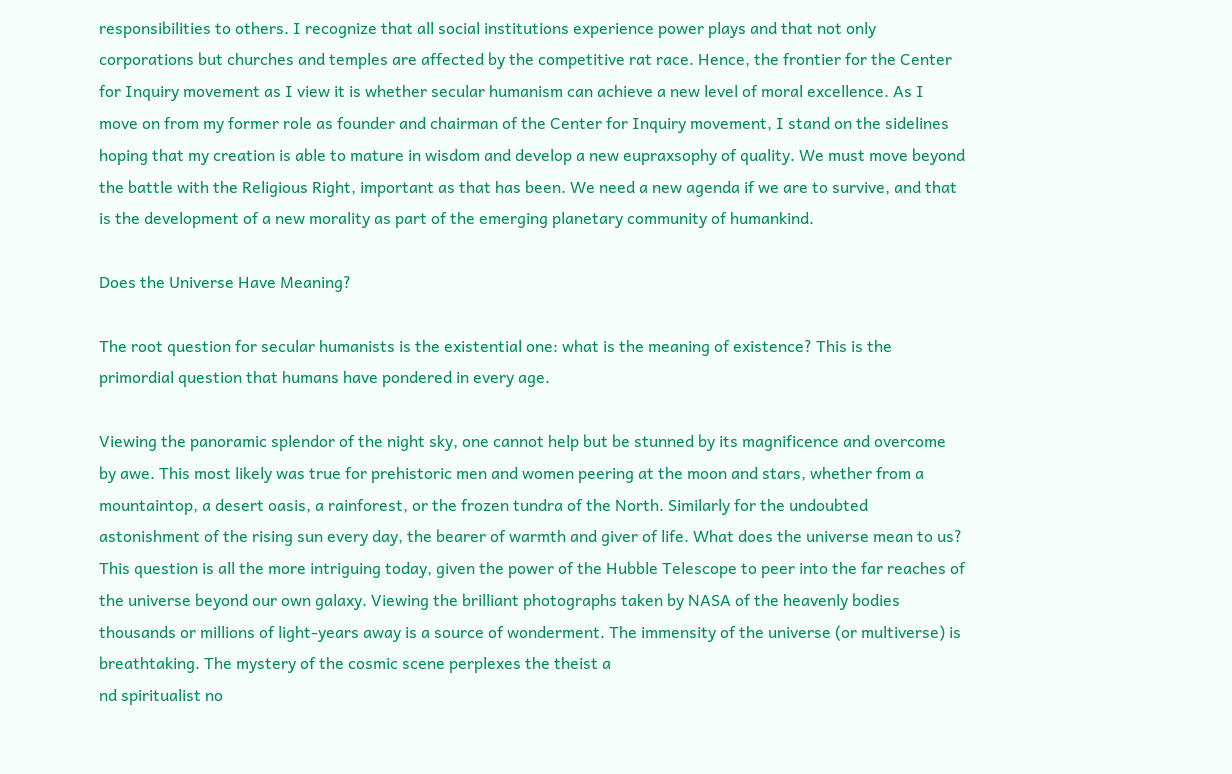responsibilities to others. I recognize that all social institutions experience power plays and that not only corporations but churches and temples are affected by the competitive rat race. Hence, the frontier for the Center for Inquiry movement as I view it is whether secular humanism can achieve a new level of moral excellence. As I move on from my former role as founder and chairman of the Center for Inquiry movement, I stand on the sidelines hoping that my creation is able to mature in wisdom and develop a new eupraxsophy of quality. We must move beyond the battle with the Religious Right, important as that has been. We need a new agenda if we are to survive, and that is the development of a new morality as part of the emerging planetary community of humankind.

Does the Universe Have Meaning?

The root question for secular humanists is the existential one: what is the meaning of existence? This is the primordial question that humans have pondered in every age.

Viewing the panoramic splendor of the night sky, one cannot help but be stunned by its magnificence and overcome by awe. This most likely was true for prehistoric men and women peering at the moon and stars, whether from a mountaintop, a desert oasis, a rainforest, or the frozen tundra of the North. Similarly for the undoubted astonishment of the rising sun every day, the bearer of warmth and giver of life. What does the universe mean to us? This question is all the more intriguing today, given the power of the Hubble Telescope to peer into the far reaches of the universe beyond our own galaxy. Viewing the brilliant photographs taken by NASA of the heavenly bodies thousands or millions of light-years away is a source of wonderment. The immensity of the universe (or multiverse) is breathtaking. The mystery of the cosmic scene perplexes the theist a
nd spiritualist no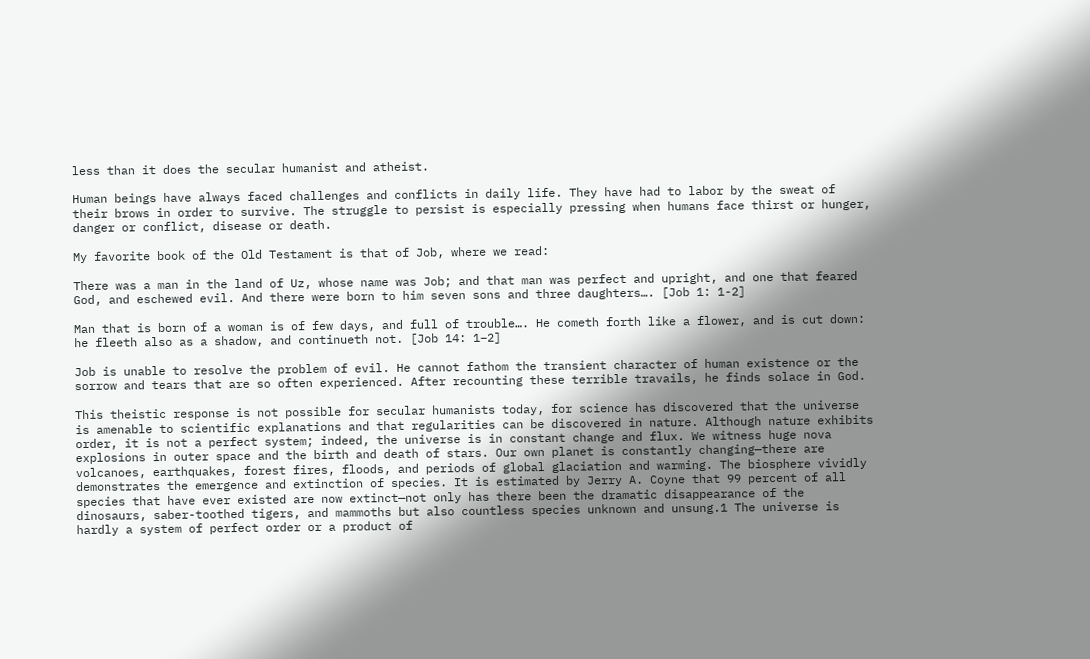less than it does the secular humanist and atheist.

Human beings have always faced challenges and conflicts in daily life. They have had to labor by the sweat of their brows in order to survive. The struggle to persist is especially pressing when humans face thirst or hunger, danger or conflict, disease or death.

My favorite book of the Old Testament is that of Job, where we read:

There was a man in the land of Uz, whose name was Job; and that man was perfect and upright, and one that feared God, and eschewed evil. And there were born to him seven sons and three daughters…. [Job 1: 1-2]

Man that is born of a woman is of few days, and full of trouble…. He cometh forth like a flower, and is cut down: he fleeth also as a shadow, and continueth not. [Job 14: 1–2]

Job is unable to resolve the problem of evil. He cannot fathom the transient character of human existence or the sorrow and tears that are so often experienced. After recounting these terrible travails, he finds solace in God.

This theistic response is not possible for secular humanists today, for science has discovered that the universe is amenable to scientific explanations and that regularities can be discovered in nature. Although nature exhibits order, it is not a perfect system; indeed, the universe is in constant change and flux. We witness huge nova explosions in outer space and the birth and death of stars. Our own planet is constantly changing—there are volcanoes, earthquakes, forest fires, floods, and periods of global glaciation and warming. The biosphere vividly demonstrates the emergence and extinction of species. It is estimated by Jerry A. Coyne that 99 percent of all species that have ever existed are now extinct—not only has there been the dramatic disappearance of the dinosaurs, saber-toothed tigers, and mammoths but also countless species unknown and unsung.1 The universe is hardly a system of perfect order or a product of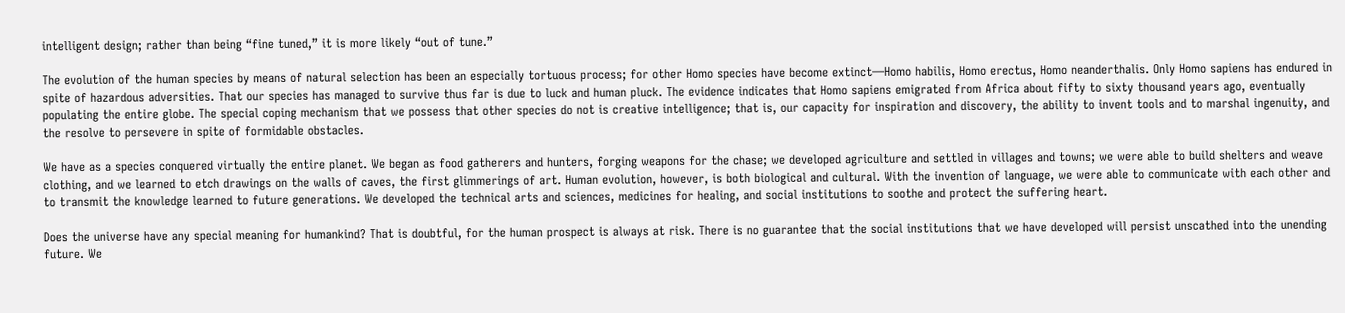intelligent design; rather than being “fine tuned,” it is more likely “out of tune.”

The evolution of the human species by means of natural selection has been an especially tortuous process; for other Homo species have become extinct—Homo habilis, Homo erectus, Homo neanderthalis. Only Homo sapiens has endured in spite of hazardous adversities. That our species has managed to survive thus far is due to luck and human pluck. The evidence indicates that Homo sapiens emigrated from Africa about fifty to sixty thousand years ago, eventually populating the entire globe. The special coping mechanism that we possess that other species do not is creative intelligence; that is, our capacity for inspiration and discovery, the ability to invent tools and to marshal ingenuity, and the resolve to persevere in spite of formidable obstacles.

We have as a species conquered virtually the entire planet. We began as food gatherers and hunters, forging weapons for the chase; we developed agriculture and settled in villages and towns; we were able to build shelters and weave clothing, and we learned to etch drawings on the walls of caves, the first glimmerings of art. Human evolution, however, is both biological and cultural. With the invention of language, we were able to communicate with each other and to transmit the knowledge learned to future generations. We developed the technical arts and sciences, medicines for healing, and social institutions to soothe and protect the suffering heart.

Does the universe have any special meaning for humankind? That is doubtful, for the human prospect is always at risk. There is no guarantee that the social institutions that we have developed will persist unscathed into the unending future. We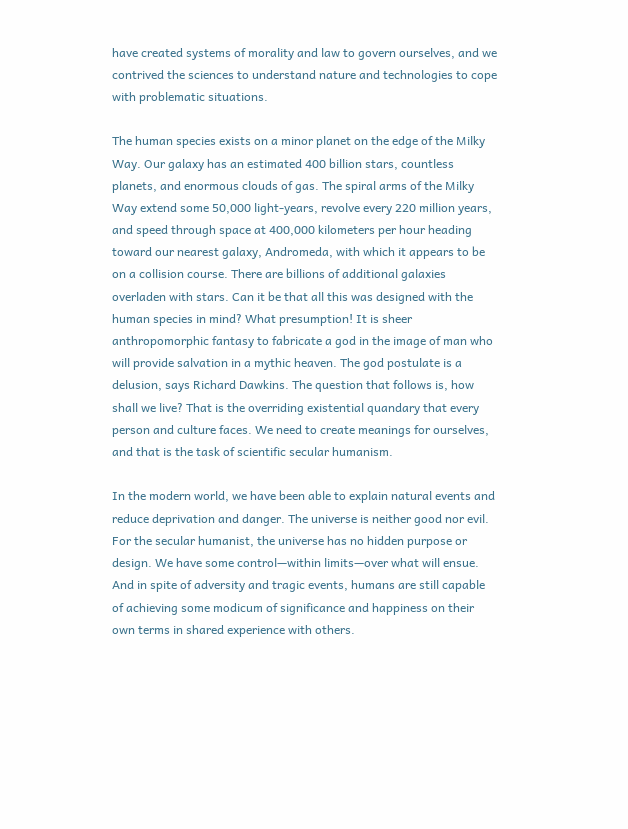have created systems of morality and law to govern ourselves, and we contrived the sciences to understand nature and technologies to cope with problematic situations.

The human species exists on a minor planet on the edge of the Milky Way. Our galaxy has an estimated 400 billion stars, countless planets, and enormous clouds of gas. The spiral arms of the Milky Way extend some 50,000 light-years, revolve every 220 million years, and speed through space at 400,000 kilometers per hour heading toward our nearest galaxy, Andromeda, with which it appears to be on a collision course. There are billions of additional galaxies overladen with stars. Can it be that all this was designed with the human species in mind? What presumption! It is sheer anthropomorphic fantasy to fabricate a god in the image of man who will provide salvation in a mythic heaven. The god postulate is a delusion, says Richard Dawkins. The question that follows is, how shall we live? That is the overriding existential quandary that every person and culture faces. We need to create meanings for ourselves, and that is the task of scientific secular humanism.

In the modern world, we have been able to explain natural events and reduce deprivation and danger. The universe is neither good nor evil. For the secular humanist, the universe has no hidden purpose or design. We have some control—within limits—over what will ensue. And in spite of adversity and tragic events, humans are still capable of achieving some modicum of significance and happiness on their own terms in shared experience with others.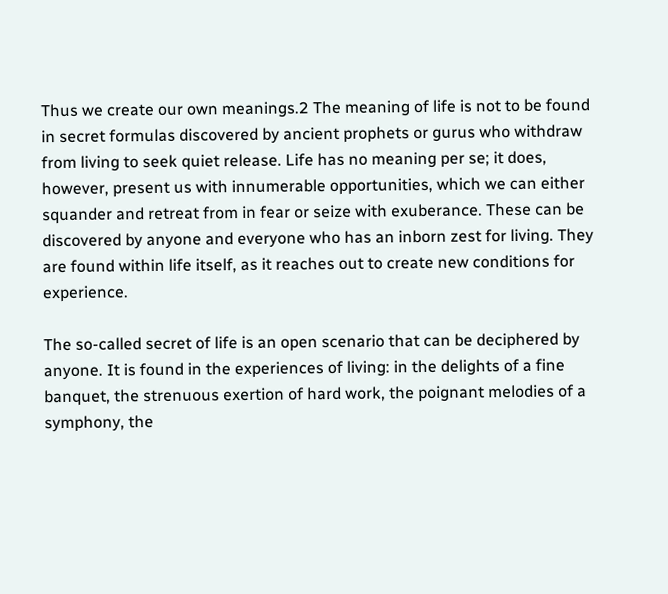Thus we create our own meanings.2 The meaning of life is not to be found in secret formulas discovered by ancient prophets or gurus who withdraw from living to seek quiet release. Life has no meaning per se; it does, however, present us with innumerable opportunities, which we can either squander and retreat from in fear or seize with exuberance. These can be discovered by anyone and everyone who has an inborn zest for living. They are found within life itself, as it reaches out to create new conditions for experience.

The so-called secret of life is an open scenario that can be deciphered by anyone. It is found in the experiences of living: in the delights of a fine banquet, the strenuous exertion of hard work, the poignant melodies of a symphony, the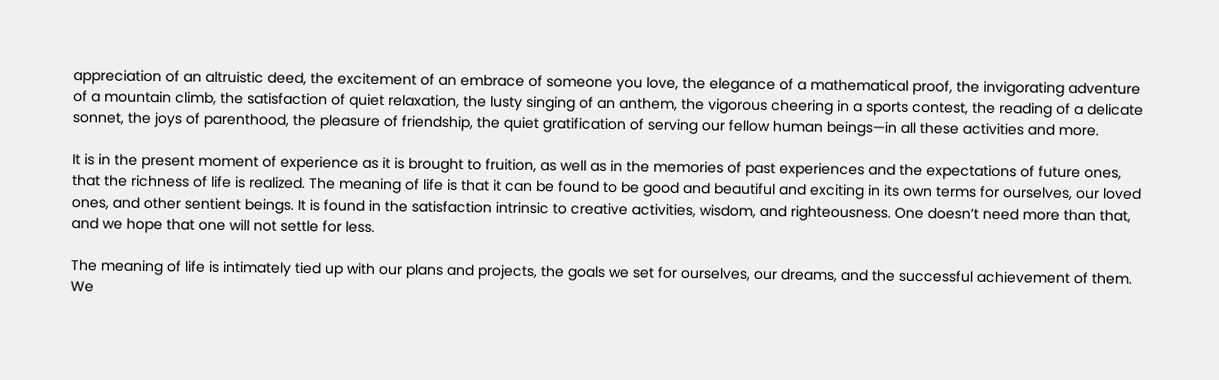appreciation of an altruistic deed, the excitement of an embrace of someone you love, the elegance of a mathematical proof, the invigorating adventure of a mountain climb, the satisfaction of quiet relaxation, the lusty singing of an anthem, the vigorous cheering in a sports contest, the reading of a delicate sonnet, the joys of parenthood, the pleasure of friendship, the quiet gratification of serving our fellow human beings—in all these activities and more.

It is in the present moment of experience as it is brought to fruition, as well as in the memories of past experiences and the expectations of future ones, that the richness of life is realized. The meaning of life is that it can be found to be good and beautiful and exciting in its own terms for ourselves, our loved ones, and other sentient beings. It is found in the satisfaction intrinsic to creative activities, wisdom, and righteousness. One doesn’t need more than that, and we hope that one will not settle for less.

The meaning of life is intimately tied up with our plans and projects, the goals we set for ourselves, our dreams, and the successful achievement of them. We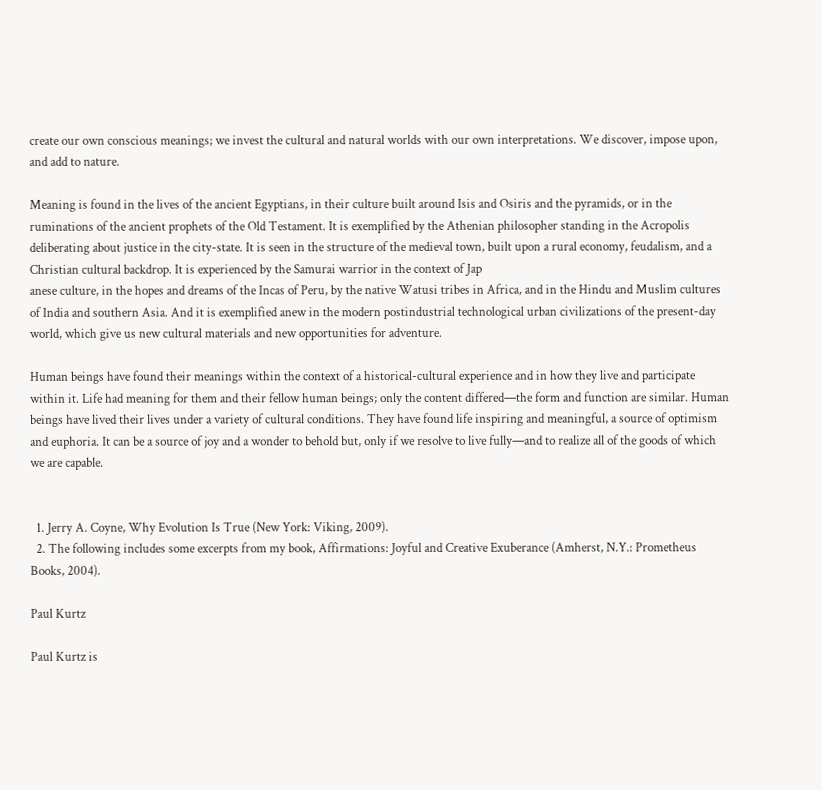create our own conscious meanings; we invest the cultural and natural worlds with our own interpretations. We discover, impose upon, and add to nature.

Meaning is found in the lives of the ancient Egyptians, in their culture built around Isis and Osiris and the pyramids, or in the ruminations of the ancient prophets of the Old Testament. It is exemplified by the Athenian philosopher standing in the Acropolis deliberating about justice in the city-state. It is seen in the structure of the medieval town, built upon a rural economy, feudalism, and a Christian cultural backdrop. It is experienced by the Samurai warrior in the context of Jap
anese culture, in the hopes and dreams of the Incas of Peru, by the native Watusi tribes in Africa, and in the Hindu and Muslim cultures of India and southern Asia. And it is exemplified anew in the modern postindustrial technological urban civilizations of the present-day world, which give us new cultural materials and new opportunities for adventure.

Human beings have found their meanings within the context of a historical-cultural experience and in how they live and participate within it. Life had meaning for them and their fellow human beings; only the content differed—the form and function are similar. Human beings have lived their lives under a variety of cultural conditions. They have found life inspiring and meaningful, a source of optimism and euphoria. It can be a source of joy and a wonder to behold but, only if we resolve to live fully—and to realize all of the goods of which we are capable.


  1. Jerry A. Coyne, Why Evolution Is True (New York: Viking, 2009).
  2. The following includes some excerpts from my book, Affirmations: Joyful and Creative Exuberance (Amherst, N.Y.: Prometheus Books, 2004).

Paul Kurtz

Paul Kurtz is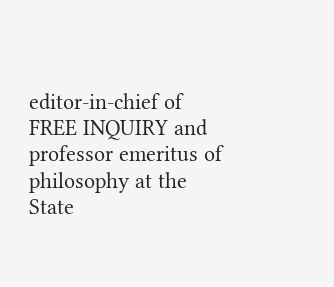editor-in-chief of FREE INQUIRY and professor emeritus of philosophy at the State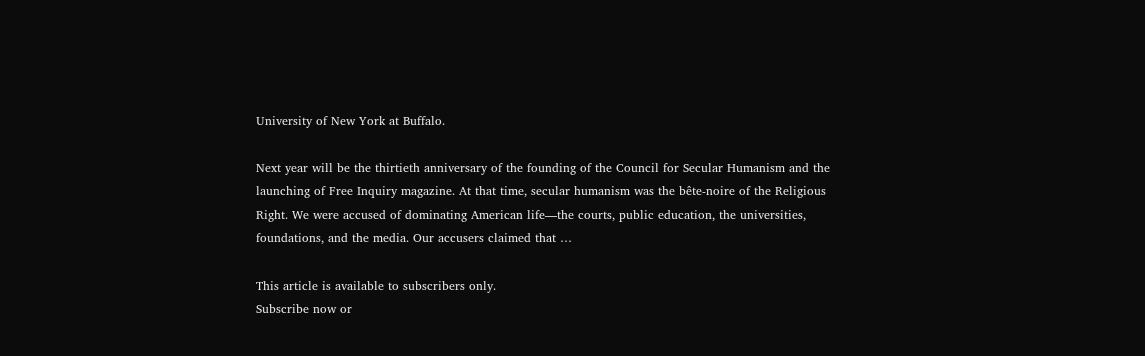University of New York at Buffalo.

Next year will be the thirtieth anniversary of the founding of the Council for Secular Humanism and the launching of Free Inquiry magazine. At that time, secular humanism was the bête-noire of the Religious Right. We were accused of dominating American life—the courts, public education, the universities, foundations, and the media. Our accusers claimed that …

This article is available to subscribers only.
Subscribe now or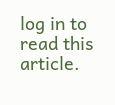log in to read this article.